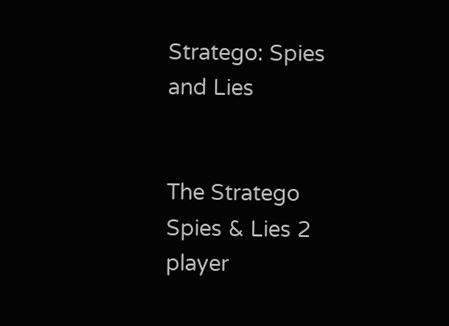Stratego: Spies and Lies


The Stratego Spies & Lies 2 player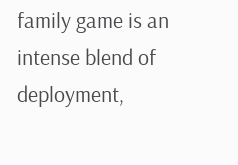family game is an intense blend of deployment,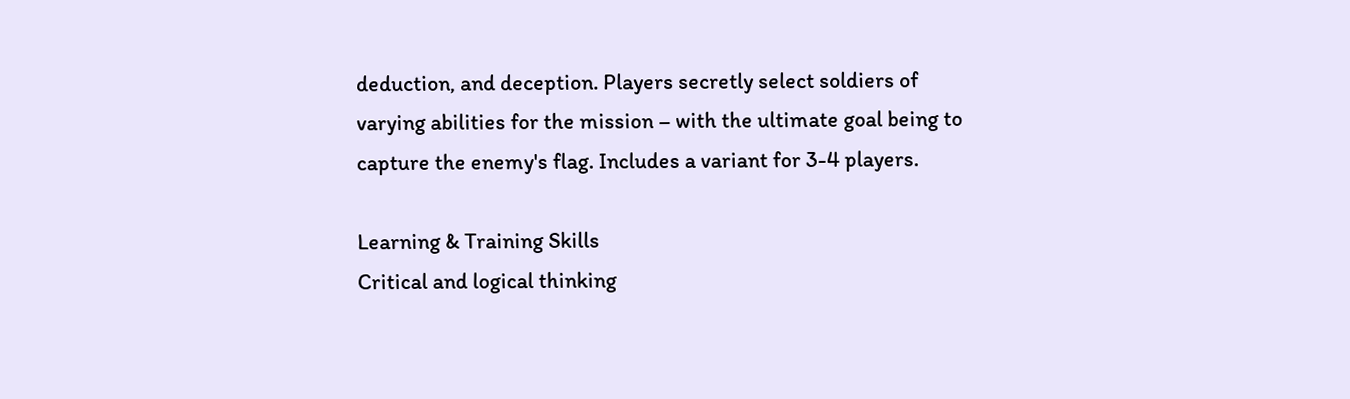deduction, and deception. Players secretly select soldiers of varying abilities for the mission – with the ultimate goal being to capture the enemy's flag. Includes a variant for 3-4 players.

Learning & Training Skills
Critical and logical thinking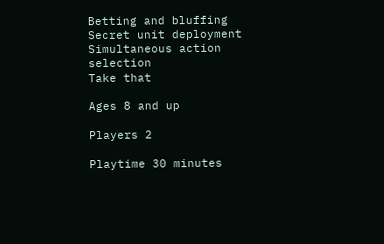Betting and bluffing
Secret unit deployment
Simultaneous action selection
Take that

Ages 8 and up

Players 2

Playtime 30 minutes